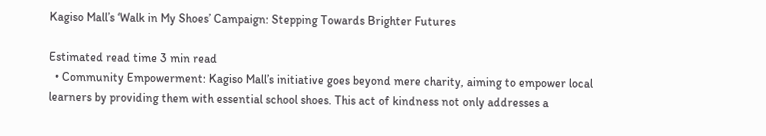Kagiso Mall’s ‘Walk in My Shoes’ Campaign: Stepping Towards Brighter Futures

Estimated read time 3 min read
  • Community Empowerment: Kagiso Mall’s initiative goes beyond mere charity, aiming to empower local learners by providing them with essential school shoes. This act of kindness not only addresses a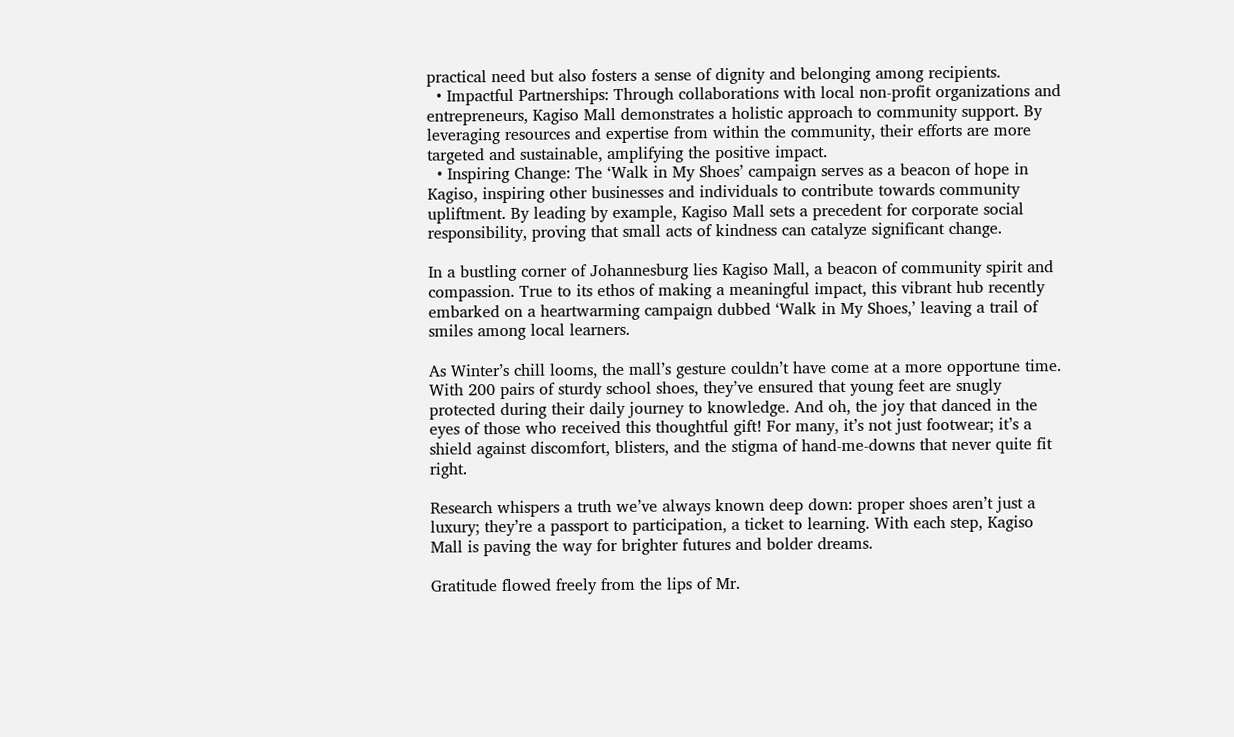practical need but also fosters a sense of dignity and belonging among recipients.
  • Impactful Partnerships: Through collaborations with local non-profit organizations and entrepreneurs, Kagiso Mall demonstrates a holistic approach to community support. By leveraging resources and expertise from within the community, their efforts are more targeted and sustainable, amplifying the positive impact.
  • Inspiring Change: The ‘Walk in My Shoes’ campaign serves as a beacon of hope in Kagiso, inspiring other businesses and individuals to contribute towards community upliftment. By leading by example, Kagiso Mall sets a precedent for corporate social responsibility, proving that small acts of kindness can catalyze significant change.

In a bustling corner of Johannesburg lies Kagiso Mall, a beacon of community spirit and compassion. True to its ethos of making a meaningful impact, this vibrant hub recently embarked on a heartwarming campaign dubbed ‘Walk in My Shoes,’ leaving a trail of smiles among local learners.

As Winter’s chill looms, the mall’s gesture couldn’t have come at a more opportune time. With 200 pairs of sturdy school shoes, they’ve ensured that young feet are snugly protected during their daily journey to knowledge. And oh, the joy that danced in the eyes of those who received this thoughtful gift! For many, it’s not just footwear; it’s a shield against discomfort, blisters, and the stigma of hand-me-downs that never quite fit right.

Research whispers a truth we’ve always known deep down: proper shoes aren’t just a luxury; they’re a passport to participation, a ticket to learning. With each step, Kagiso Mall is paving the way for brighter futures and bolder dreams.

Gratitude flowed freely from the lips of Mr.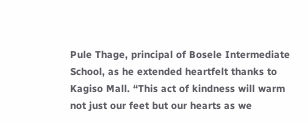Pule Thage, principal of Bosele Intermediate School, as he extended heartfelt thanks to Kagiso Mall. “This act of kindness will warm not just our feet but our hearts as we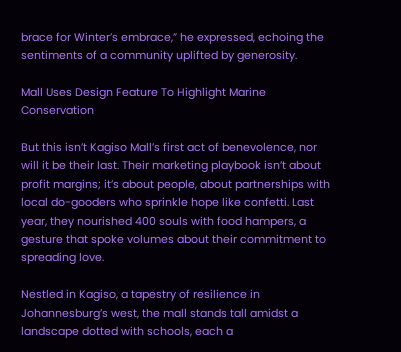brace for Winter’s embrace,” he expressed, echoing the sentiments of a community uplifted by generosity.

Mall Uses Design Feature To Highlight Marine Conservation

But this isn’t Kagiso Mall’s first act of benevolence, nor will it be their last. Their marketing playbook isn’t about profit margins; it’s about people, about partnerships with local do-gooders who sprinkle hope like confetti. Last year, they nourished 400 souls with food hampers, a gesture that spoke volumes about their commitment to spreading love.

Nestled in Kagiso, a tapestry of resilience in Johannesburg’s west, the mall stands tall amidst a landscape dotted with schools, each a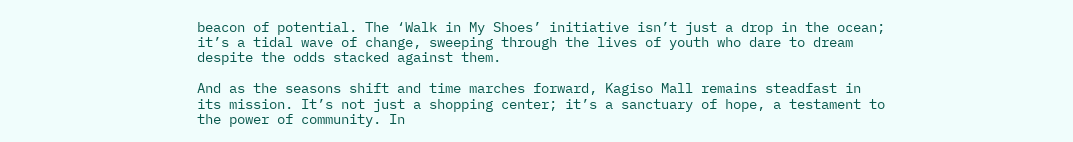beacon of potential. The ‘Walk in My Shoes’ initiative isn’t just a drop in the ocean; it’s a tidal wave of change, sweeping through the lives of youth who dare to dream despite the odds stacked against them.

And as the seasons shift and time marches forward, Kagiso Mall remains steadfast in its mission. It’s not just a shopping center; it’s a sanctuary of hope, a testament to the power of community. In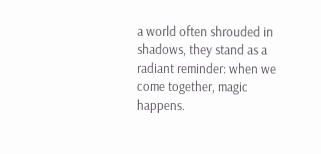a world often shrouded in shadows, they stand as a radiant reminder: when we come together, magic happens.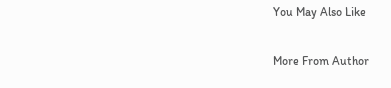You May Also Like

More From Author